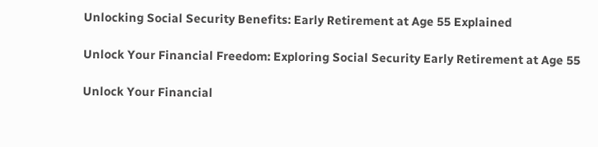Unlocking Social Security Benefits: Early Retirement at Age 55 Explained

Unlock Your Financial Freedom: Exploring Social Security Early Retirement at Age 55

Unlock Your Financial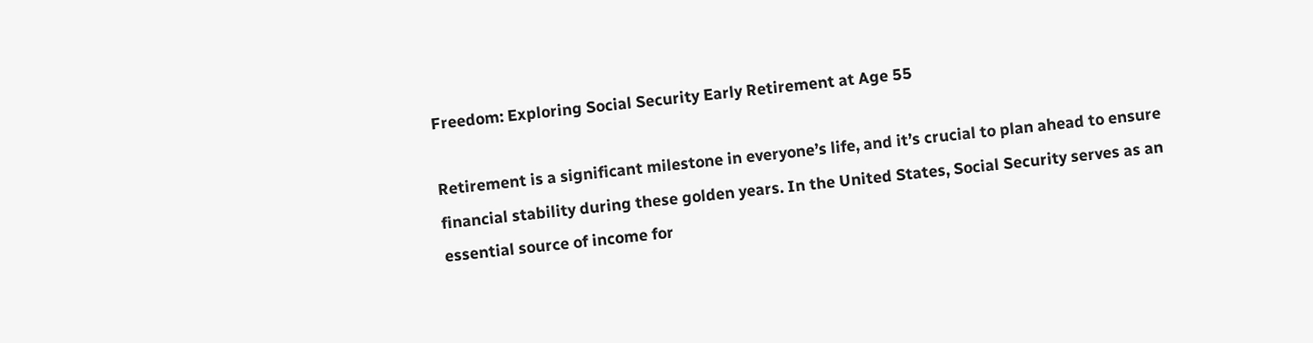Freedom: Exploring Social Security Early Retirement at Age 55

Retirement is a significant milestone in everyone’s life, and it’s crucial to plan ahead to ensure financial stability during these golden years. In the United States, Social Security serves as an essential source of income for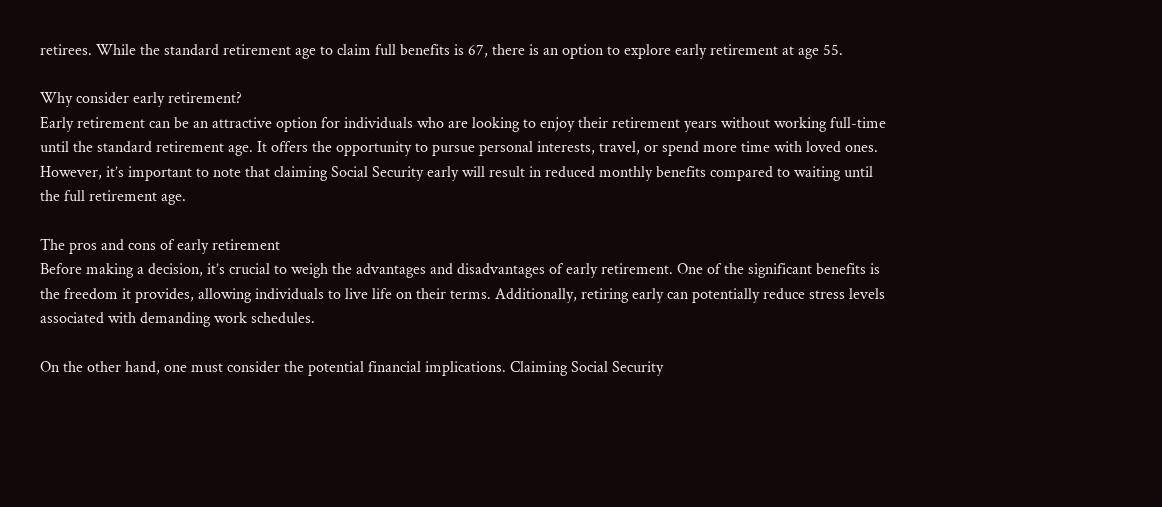retirees. While the standard retirement age to claim full benefits is 67, there is an option to explore early retirement at age 55.

Why consider early retirement?
Early retirement can be an attractive option for individuals who are looking to enjoy their retirement years without working full-time until the standard retirement age. It offers the opportunity to pursue personal interests, travel, or spend more time with loved ones. However, it’s important to note that claiming Social Security early will result in reduced monthly benefits compared to waiting until the full retirement age.

The pros and cons of early retirement
Before making a decision, it’s crucial to weigh the advantages and disadvantages of early retirement. One of the significant benefits is the freedom it provides, allowing individuals to live life on their terms. Additionally, retiring early can potentially reduce stress levels associated with demanding work schedules.

On the other hand, one must consider the potential financial implications. Claiming Social Security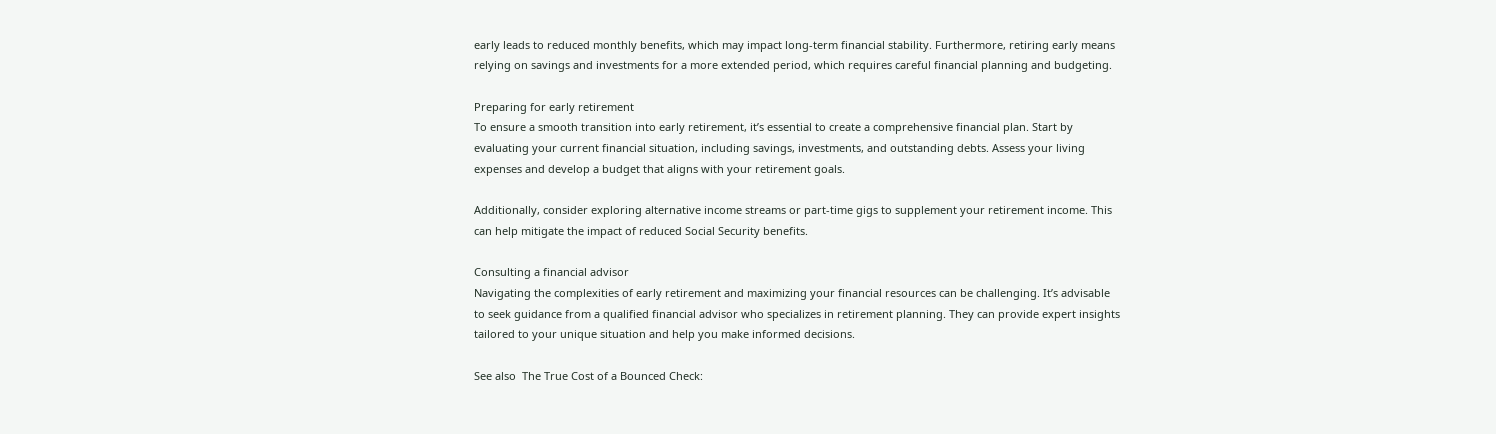early leads to reduced monthly benefits, which may impact long-term financial stability. Furthermore, retiring early means relying on savings and investments for a more extended period, which requires careful financial planning and budgeting.

Preparing for early retirement
To ensure a smooth transition into early retirement, it’s essential to create a comprehensive financial plan. Start by evaluating your current financial situation, including savings, investments, and outstanding debts. Assess your living expenses and develop a budget that aligns with your retirement goals.

Additionally, consider exploring alternative income streams or part-time gigs to supplement your retirement income. This can help mitigate the impact of reduced Social Security benefits.

Consulting a financial advisor
Navigating the complexities of early retirement and maximizing your financial resources can be challenging. It’s advisable to seek guidance from a qualified financial advisor who specializes in retirement planning. They can provide expert insights tailored to your unique situation and help you make informed decisions.

See also  The True Cost of a Bounced Check: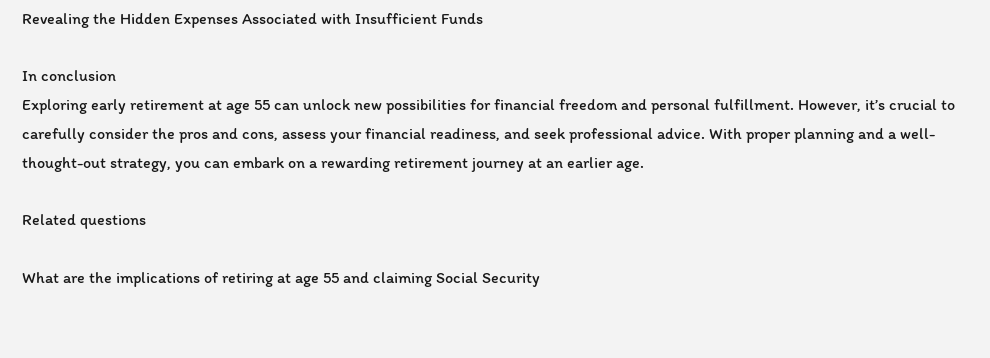Revealing the Hidden Expenses Associated with Insufficient Funds

In conclusion
Exploring early retirement at age 55 can unlock new possibilities for financial freedom and personal fulfillment. However, it’s crucial to carefully consider the pros and cons, assess your financial readiness, and seek professional advice. With proper planning and a well-thought-out strategy, you can embark on a rewarding retirement journey at an earlier age.

Related questions

What are the implications of retiring at age 55 and claiming Social Security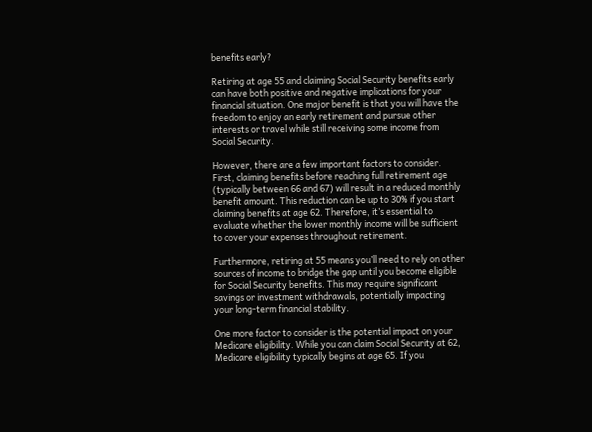benefits early?

Retiring at age 55 and claiming Social Security benefits early can have both positive and negative implications for your financial situation. One major benefit is that you will have the freedom to enjoy an early retirement and pursue other interests or travel while still receiving some income from Social Security.

However, there are a few important factors to consider. First, claiming benefits before reaching full retirement age (typically between 66 and 67) will result in a reduced monthly benefit amount. This reduction can be up to 30% if you start claiming benefits at age 62. Therefore, it’s essential to evaluate whether the lower monthly income will be sufficient to cover your expenses throughout retirement.

Furthermore, retiring at 55 means you’ll need to rely on other sources of income to bridge the gap until you become eligible for Social Security benefits. This may require significant savings or investment withdrawals, potentially impacting your long-term financial stability.

One more factor to consider is the potential impact on your Medicare eligibility. While you can claim Social Security at 62, Medicare eligibility typically begins at age 65. If you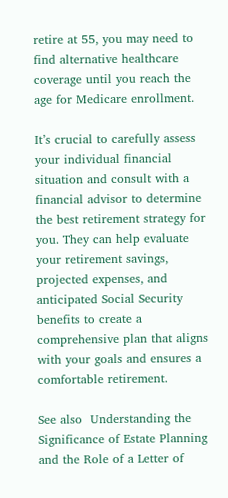retire at 55, you may need to find alternative healthcare coverage until you reach the age for Medicare enrollment.

It’s crucial to carefully assess your individual financial situation and consult with a financial advisor to determine the best retirement strategy for you. They can help evaluate your retirement savings, projected expenses, and anticipated Social Security benefits to create a comprehensive plan that aligns with your goals and ensures a comfortable retirement.

See also  Understanding the Significance of Estate Planning and the Role of a Letter of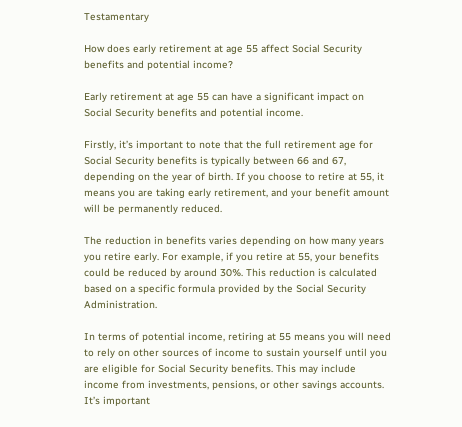Testamentary

How does early retirement at age 55 affect Social Security benefits and potential income?

Early retirement at age 55 can have a significant impact on Social Security benefits and potential income.

Firstly, it’s important to note that the full retirement age for Social Security benefits is typically between 66 and 67, depending on the year of birth. If you choose to retire at 55, it means you are taking early retirement, and your benefit amount will be permanently reduced.

The reduction in benefits varies depending on how many years you retire early. For example, if you retire at 55, your benefits could be reduced by around 30%. This reduction is calculated based on a specific formula provided by the Social Security Administration.

In terms of potential income, retiring at 55 means you will need to rely on other sources of income to sustain yourself until you are eligible for Social Security benefits. This may include income from investments, pensions, or other savings accounts. It’s important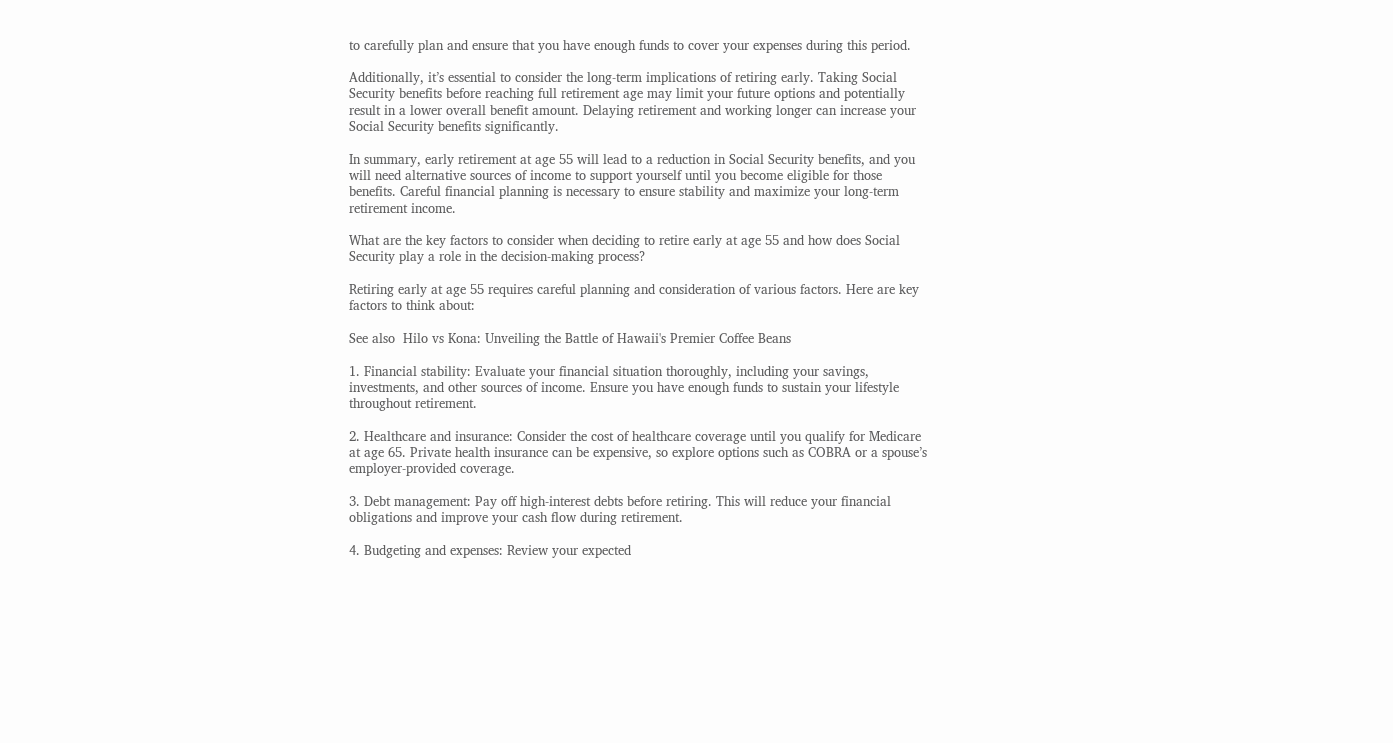to carefully plan and ensure that you have enough funds to cover your expenses during this period.

Additionally, it’s essential to consider the long-term implications of retiring early. Taking Social Security benefits before reaching full retirement age may limit your future options and potentially result in a lower overall benefit amount. Delaying retirement and working longer can increase your Social Security benefits significantly.

In summary, early retirement at age 55 will lead to a reduction in Social Security benefits, and you will need alternative sources of income to support yourself until you become eligible for those benefits. Careful financial planning is necessary to ensure stability and maximize your long-term retirement income.

What are the key factors to consider when deciding to retire early at age 55 and how does Social Security play a role in the decision-making process?

Retiring early at age 55 requires careful planning and consideration of various factors. Here are key factors to think about:

See also  Hilo vs Kona: Unveiling the Battle of Hawaii's Premier Coffee Beans

1. Financial stability: Evaluate your financial situation thoroughly, including your savings, investments, and other sources of income. Ensure you have enough funds to sustain your lifestyle throughout retirement.

2. Healthcare and insurance: Consider the cost of healthcare coverage until you qualify for Medicare at age 65. Private health insurance can be expensive, so explore options such as COBRA or a spouse’s employer-provided coverage.

3. Debt management: Pay off high-interest debts before retiring. This will reduce your financial obligations and improve your cash flow during retirement.

4. Budgeting and expenses: Review your expected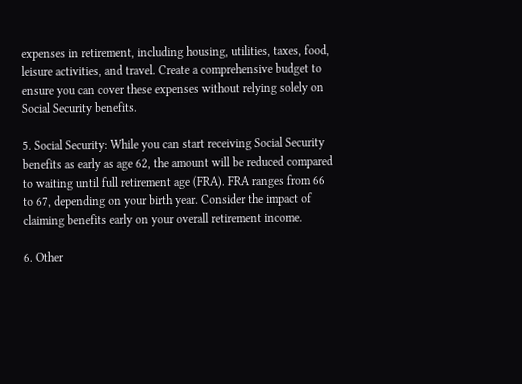expenses in retirement, including housing, utilities, taxes, food, leisure activities, and travel. Create a comprehensive budget to ensure you can cover these expenses without relying solely on Social Security benefits.

5. Social Security: While you can start receiving Social Security benefits as early as age 62, the amount will be reduced compared to waiting until full retirement age (FRA). FRA ranges from 66 to 67, depending on your birth year. Consider the impact of claiming benefits early on your overall retirement income.

6. Other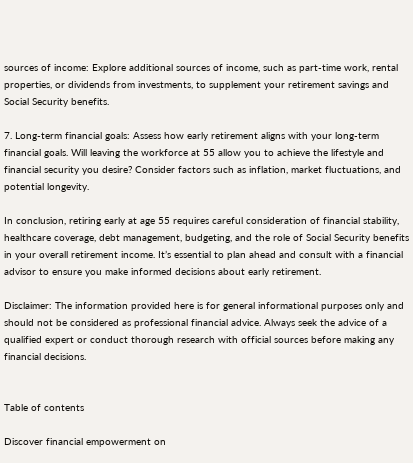sources of income: Explore additional sources of income, such as part-time work, rental properties, or dividends from investments, to supplement your retirement savings and Social Security benefits.

7. Long-term financial goals: Assess how early retirement aligns with your long-term financial goals. Will leaving the workforce at 55 allow you to achieve the lifestyle and financial security you desire? Consider factors such as inflation, market fluctuations, and potential longevity.

In conclusion, retiring early at age 55 requires careful consideration of financial stability, healthcare coverage, debt management, budgeting, and the role of Social Security benefits in your overall retirement income. It’s essential to plan ahead and consult with a financial advisor to ensure you make informed decisions about early retirement.

Disclaimer: The information provided here is for general informational purposes only and should not be considered as professional financial advice. Always seek the advice of a qualified expert or conduct thorough research with official sources before making any financial decisions.


Table of contents

Discover financial empowerment on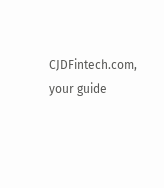CJDFintech.com, your guide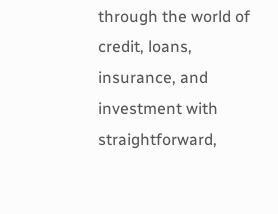through the world of credit, loans, insurance, and investment with straightforward,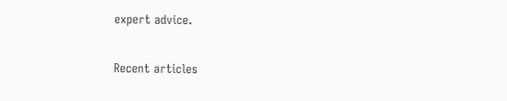expert advice.

Recent articles